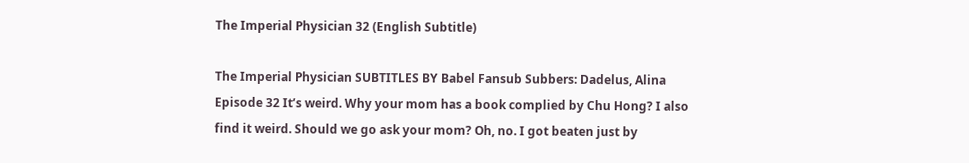The Imperial Physician 32 (English Subtitle)

The Imperial Physician SUBTITLES BY Babel Fansub Subbers: Dadelus, Alina Episode 32 It’s weird. Why your mom has a book complied by Chu Hong? I also find it weird. Should we go ask your mom? Oh, no. I got beaten just by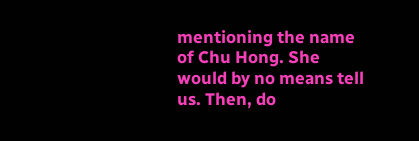mentioning the name of Chu Hong. She would by no means tell us. Then, do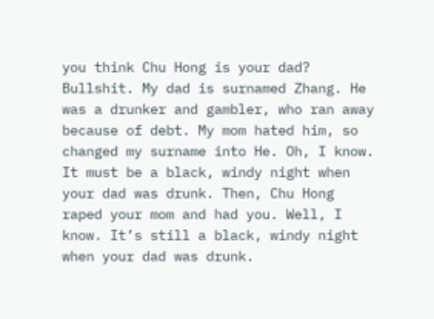you think Chu Hong is your dad? Bullshit. My dad is surnamed Zhang. He was a drunker and gambler, who ran away because of debt. My mom hated him, so changed my surname into He. Oh, I know. It must be a black, windy night when your dad was drunk. Then, Chu Hong raped your mom and had you. Well, I know. It’s still a black, windy night when your dad was drunk.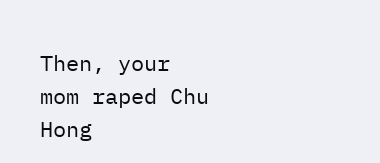Then, your mom raped Chu Hong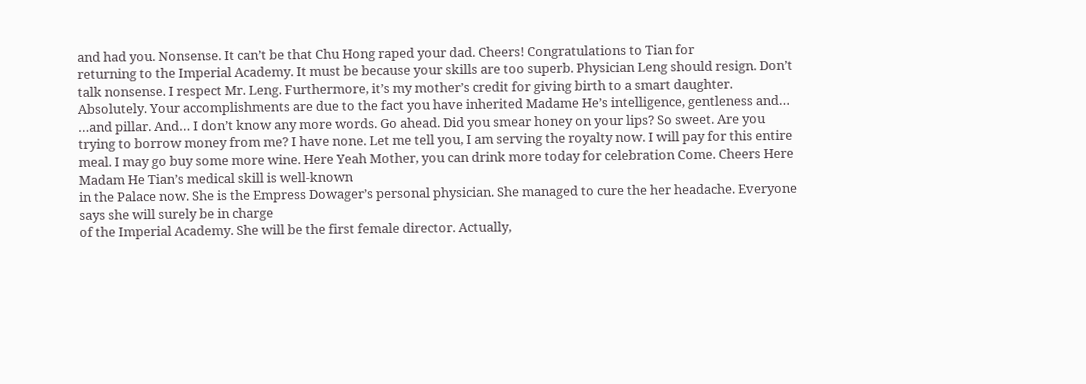and had you. Nonsense. It can’t be that Chu Hong raped your dad. Cheers! Congratulations to Tian for
returning to the Imperial Academy. It must be because your skills are too superb. Physician Leng should resign. Don’t talk nonsense. I respect Mr. Leng. Furthermore, it’s my mother’s credit for giving birth to a smart daughter. Absolutely. Your accomplishments are due to the fact you have inherited Madame He’s intelligence, gentleness and… …and pillar. And… I don’t know any more words. Go ahead. Did you smear honey on your lips? So sweet. Are you trying to borrow money from me? I have none. Let me tell you, I am serving the royalty now. I will pay for this entire meal. I may go buy some more wine. Here Yeah Mother, you can drink more today for celebration Come. Cheers Here Madam He Tian’s medical skill is well-known
in the Palace now. She is the Empress Dowager’s personal physician. She managed to cure the her headache. Everyone says she will surely be in charge
of the Imperial Academy. She will be the first female director. Actually,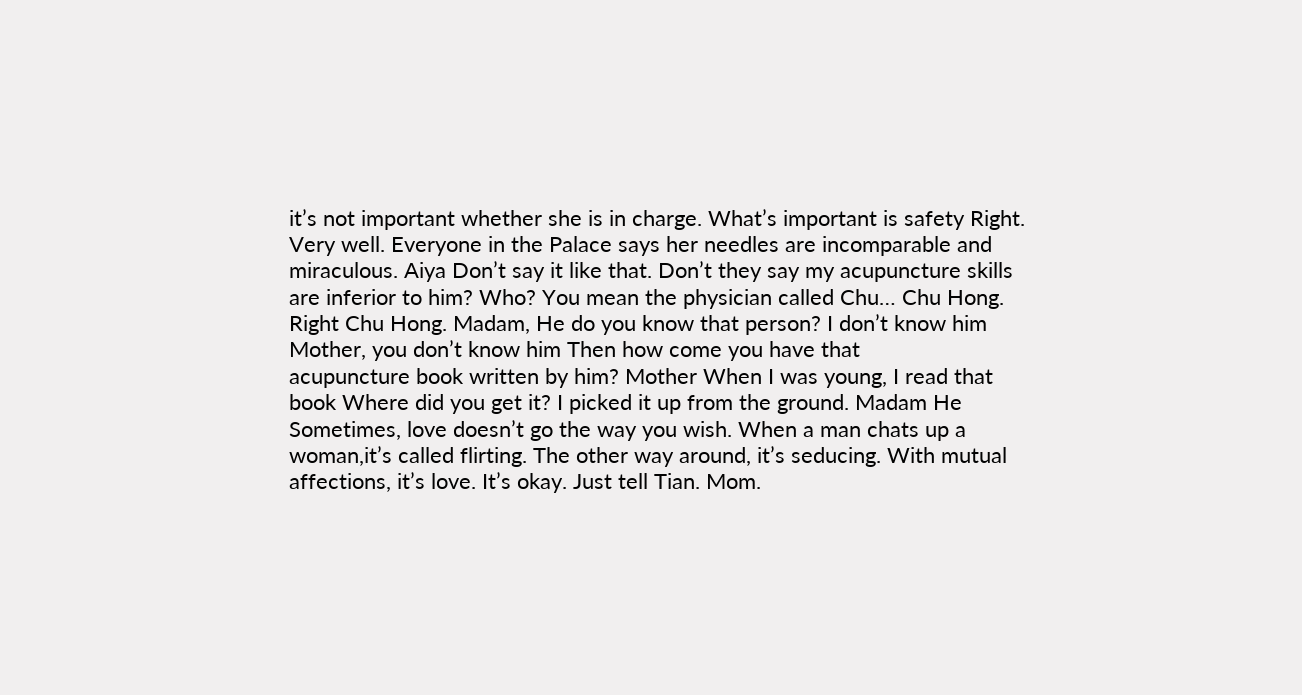it’s not important whether she is in charge. What’s important is safety Right. Very well. Everyone in the Palace says her needles are incomparable and miraculous. Aiya Don’t say it like that. Don’t they say my acupuncture skills are inferior to him? Who? You mean the physician called Chu… Chu Hong. Right Chu Hong. Madam, He do you know that person? I don’t know him Mother, you don’t know him Then how come you have that
acupuncture book written by him? Mother When I was young, I read that book Where did you get it? I picked it up from the ground. Madam He Sometimes, love doesn’t go the way you wish. When a man chats up a woman,it’s called flirting. The other way around, it’s seducing. With mutual affections, it’s love. It’s okay. Just tell Tian. Mom.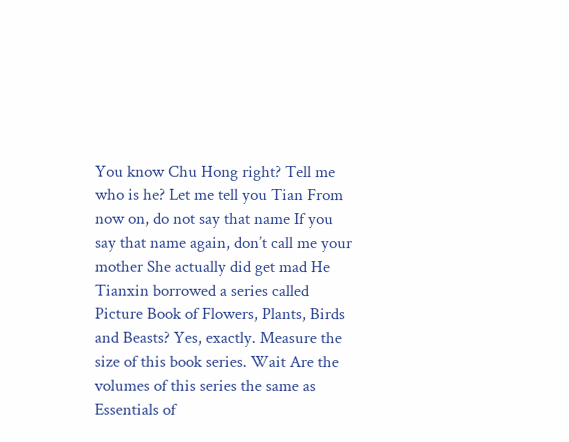You know Chu Hong right? Tell me who is he? Let me tell you Tian From now on, do not say that name If you say that name again, don’t call me your mother She actually did get mad He Tianxin borrowed a series called Picture Book of Flowers, Plants, Birds and Beasts? Yes, exactly. Measure the size of this book series. Wait Are the volumes of this series the same as Essentials of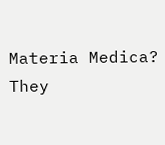Materia Medica? They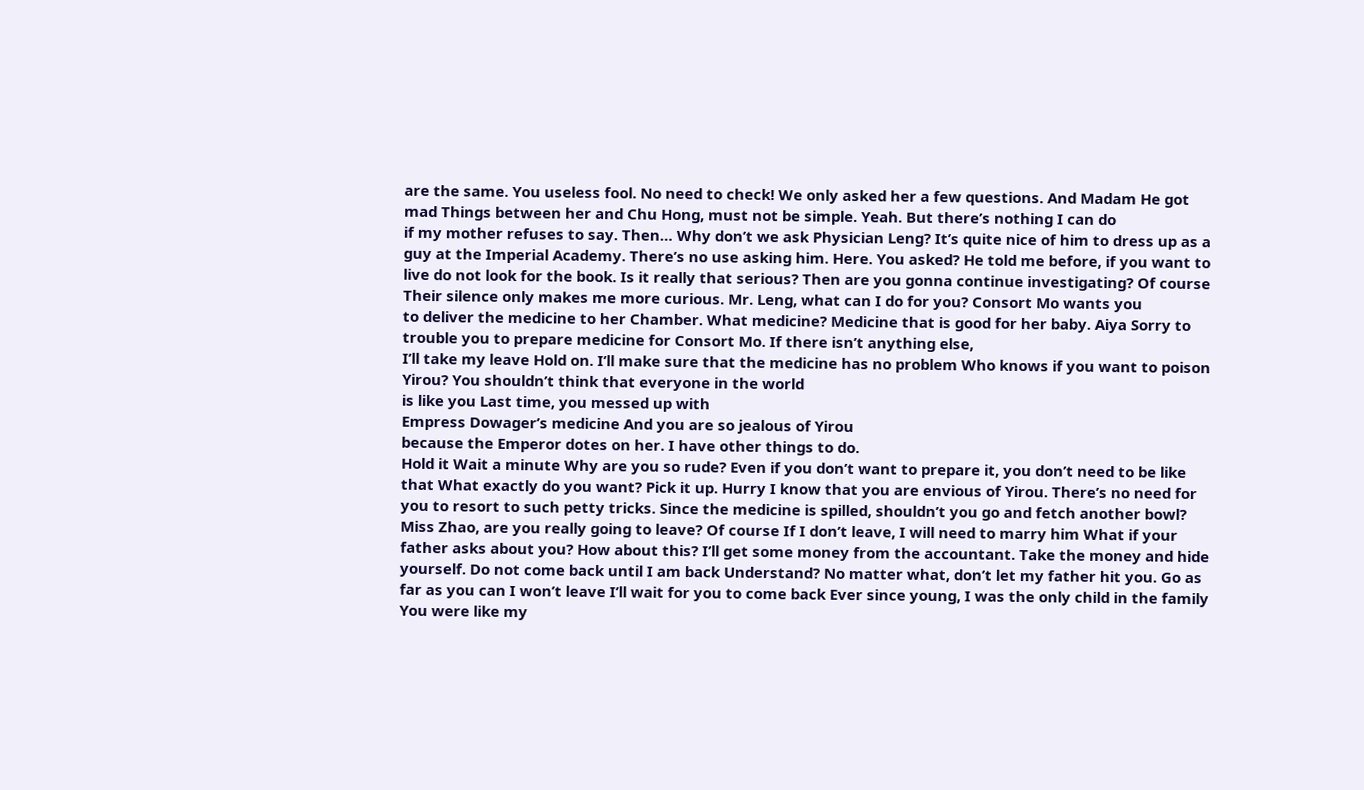are the same. You useless fool. No need to check! We only asked her a few questions. And Madam He got mad Things between her and Chu Hong, must not be simple. Yeah. But there’s nothing I can do
if my mother refuses to say. Then… Why don’t we ask Physician Leng? It’s quite nice of him to dress up as a guy at the Imperial Academy. There’s no use asking him. Here. You asked? He told me before, if you want to live do not look for the book. Is it really that serious? Then are you gonna continue investigating? Of course Their silence only makes me more curious. Mr. Leng, what can I do for you? Consort Mo wants you
to deliver the medicine to her Chamber. What medicine? Medicine that is good for her baby. Aiya Sorry to trouble you to prepare medicine for Consort Mo. If there isn’t anything else,
I’ll take my leave Hold on. I’ll make sure that the medicine has no problem Who knows if you want to poison Yirou? You shouldn’t think that everyone in the world
is like you Last time, you messed up with
Empress Dowager’s medicine And you are so jealous of Yirou
because the Emperor dotes on her. I have other things to do.
Hold it Wait a minute Why are you so rude? Even if you don’t want to prepare it, you don’t need to be like that What exactly do you want? Pick it up. Hurry I know that you are envious of Yirou. There’s no need for you to resort to such petty tricks. Since the medicine is spilled, shouldn’t you go and fetch another bowl? Miss Zhao, are you really going to leave? Of course If I don’t leave, I will need to marry him What if your father asks about you? How about this? I’ll get some money from the accountant. Take the money and hide yourself. Do not come back until I am back Understand? No matter what, don’t let my father hit you. Go as far as you can I won’t leave I’ll wait for you to come back Ever since young, I was the only child in the family You were like my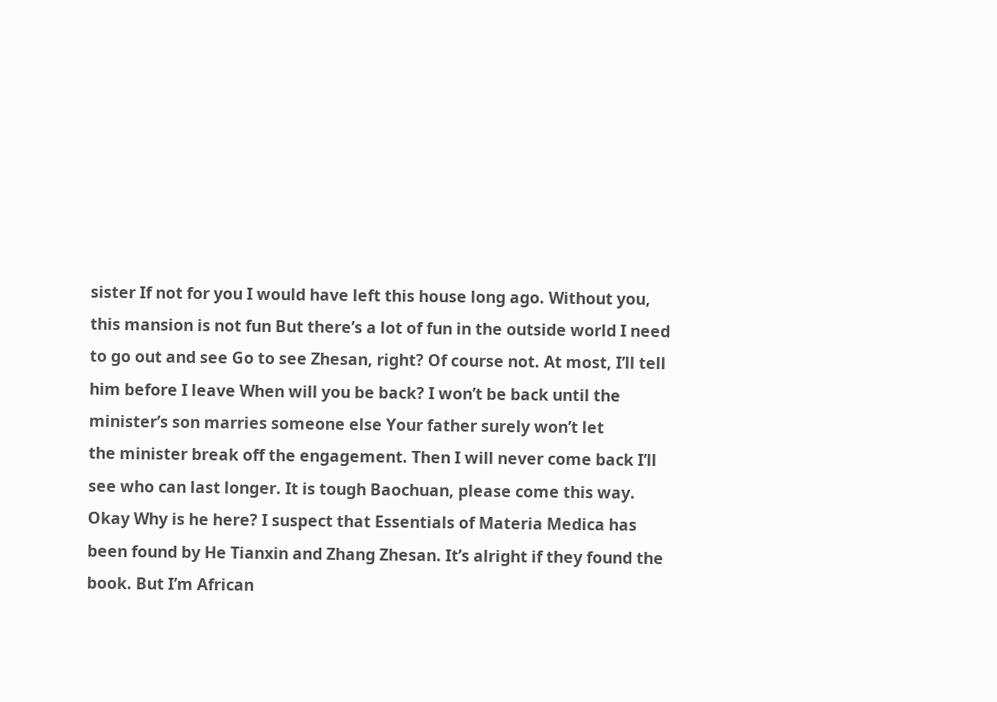sister If not for you I would have left this house long ago. Without you, this mansion is not fun But there’s a lot of fun in the outside world I need to go out and see Go to see Zhesan, right? Of course not. At most, I’ll tell him before I leave When will you be back? I won’t be back until the minister’s son marries someone else Your father surely won’t let
the minister break off the engagement. Then I will never come back I’ll see who can last longer. It is tough Baochuan, please come this way. Okay Why is he here? I suspect that Essentials of Materia Medica has been found by He Tianxin and Zhang Zhesan. It’s alright if they found the book. But I’m African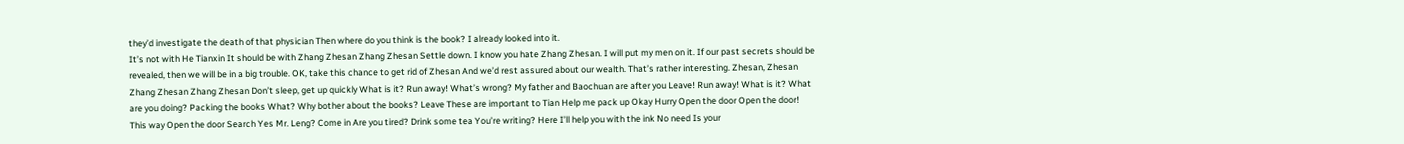they’d investigate the death of that physician Then where do you think is the book? I already looked into it.
It’s not with He Tianxin It should be with Zhang Zhesan Zhang Zhesan Settle down. I know you hate Zhang Zhesan. I will put my men on it. If our past secrets should be revealed, then we will be in a big trouble. OK, take this chance to get rid of Zhesan And we’d rest assured about our wealth. That’s rather interesting. Zhesan, Zhesan Zhang Zhesan Zhang Zhesan Don’t sleep, get up quickly What is it? Run away! What’s wrong? My father and Baochuan are after you Leave! Run away! What is it? What are you doing? Packing the books What? Why bother about the books? Leave These are important to Tian Help me pack up Okay Hurry Open the door Open the door! This way Open the door Search Yes Mr. Leng? Come in Are you tired? Drink some tea You’re writing? Here I’ll help you with the ink No need Is your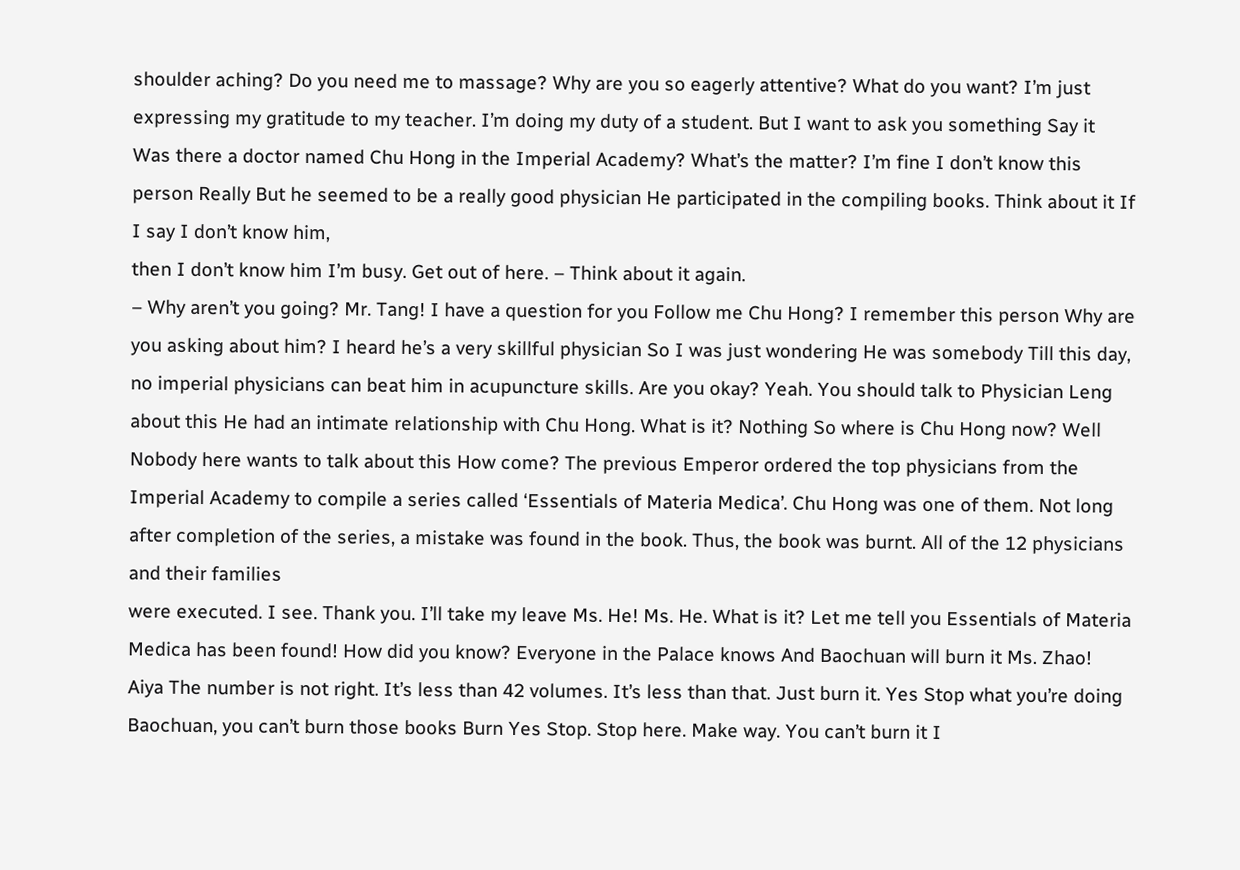shoulder aching? Do you need me to massage? Why are you so eagerly attentive? What do you want? I’m just expressing my gratitude to my teacher. I’m doing my duty of a student. But I want to ask you something Say it Was there a doctor named Chu Hong in the Imperial Academy? What’s the matter? I’m fine I don’t know this person Really But he seemed to be a really good physician He participated in the compiling books. Think about it If I say I don’t know him,
then I don’t know him I’m busy. Get out of here. – Think about it again.
– Why aren’t you going? Mr. Tang! I have a question for you Follow me Chu Hong? I remember this person Why are you asking about him? I heard he’s a very skillful physician So I was just wondering He was somebody Till this day, no imperial physicians can beat him in acupuncture skills. Are you okay? Yeah. You should talk to Physician Leng about this He had an intimate relationship with Chu Hong. What is it? Nothing So where is Chu Hong now? Well Nobody here wants to talk about this How come? The previous Emperor ordered the top physicians from the Imperial Academy to compile a series called ‘Essentials of Materia Medica’. Chu Hong was one of them. Not long after completion of the series, a mistake was found in the book. Thus, the book was burnt. All of the 12 physicians and their families
were executed. I see. Thank you. I’ll take my leave Ms. He! Ms. He. What is it? Let me tell you Essentials of Materia Medica has been found! How did you know? Everyone in the Palace knows And Baochuan will burn it Ms. Zhao! Aiya The number is not right. It’s less than 42 volumes. It’s less than that. Just burn it. Yes Stop what you’re doing Baochuan, you can’t burn those books Burn Yes Stop. Stop here. Make way. You can’t burn it I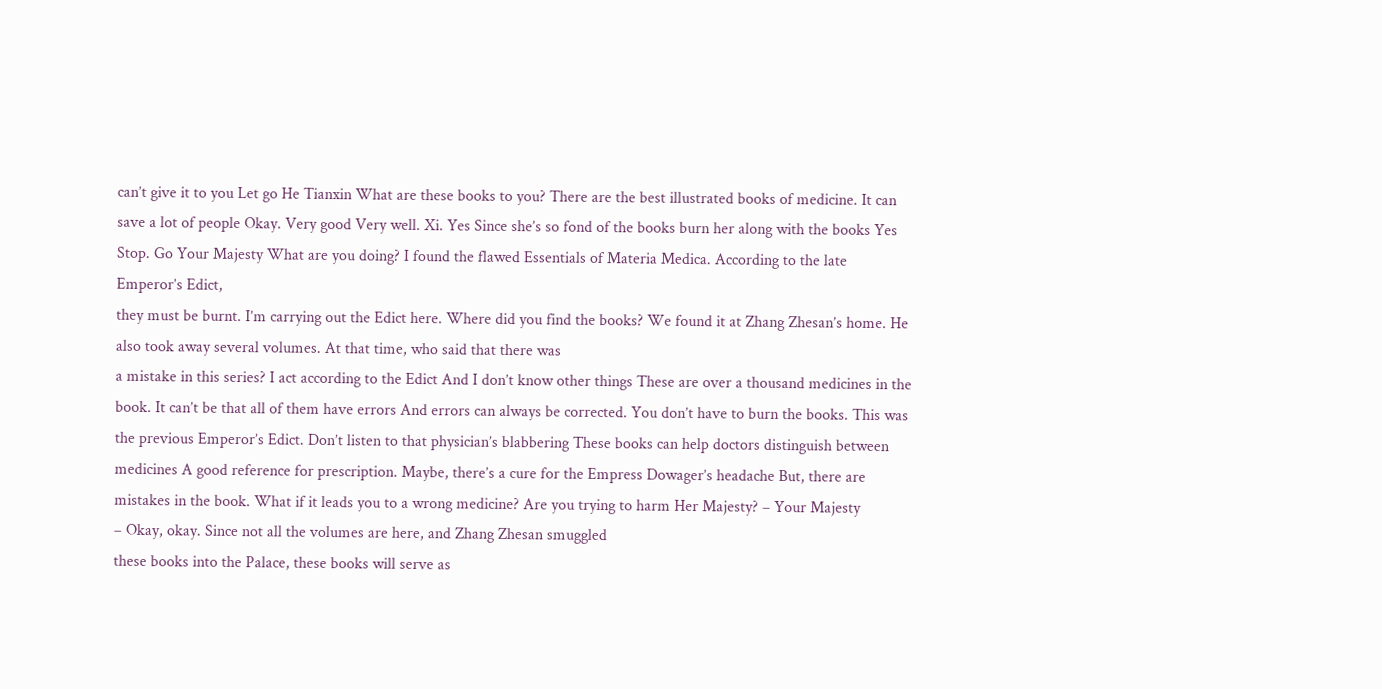can’t give it to you Let go He Tianxin What are these books to you? There are the best illustrated books of medicine. It can save a lot of people Okay. Very good Very well. Xi. Yes Since she’s so fond of the books burn her along with the books Yes Stop. Go Your Majesty What are you doing? I found the flawed Essentials of Materia Medica. According to the late Emperor’s Edict,
they must be burnt. I’m carrying out the Edict here. Where did you find the books? We found it at Zhang Zhesan’s home. He also took away several volumes. At that time, who said that there was
a mistake in this series? I act according to the Edict And I don’t know other things These are over a thousand medicines in the book. It can’t be that all of them have errors And errors can always be corrected. You don’t have to burn the books. This was the previous Emperor’s Edict. Don’t listen to that physician’s blabbering These books can help doctors distinguish between medicines A good reference for prescription. Maybe, there’s a cure for the Empress Dowager’s headache But, there are mistakes in the book. What if it leads you to a wrong medicine? Are you trying to harm Her Majesty? – Your Majesty
– Okay, okay. Since not all the volumes are here, and Zhang Zhesan smuggled
these books into the Palace, these books will serve as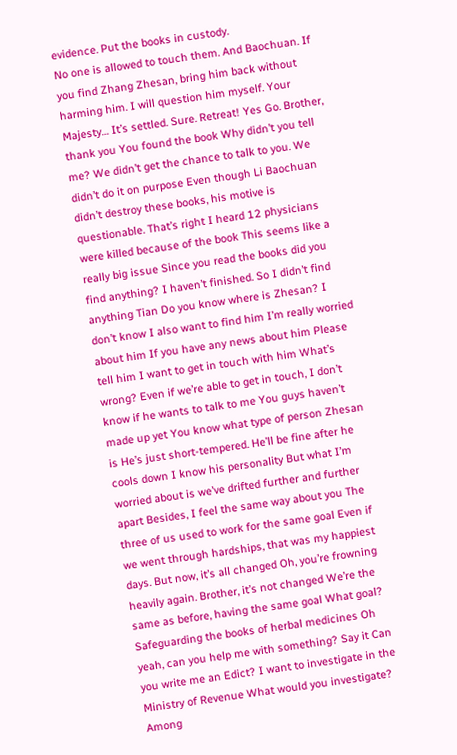evidence. Put the books in custody.
No one is allowed to touch them. And Baochuan. If you find Zhang Zhesan, bring him back without harming him. I will question him myself. Your Majesty… It’s settled. Sure. Retreat! Yes Go. Brother, thank you You found the book Why didn’t you tell me? We didn’t get the chance to talk to you. We didn’t do it on purpose Even though Li Baochuan didn’t destroy these books, his motive is questionable. That’s right I heard 12 physicians were killed because of the book This seems like a really big issue Since you read the books did you find anything? I haven’t finished. So I didn’t find anything Tian Do you know where is Zhesan? I don’t know I also want to find him I’m really worried about him If you have any news about him Please tell him I want to get in touch with him What’s wrong? Even if we’re able to get in touch, I don’t know if he wants to talk to me You guys haven’t made up yet You know what type of person Zhesan is He’s just short-tempered. He’ll be fine after he cools down I know his personality But what I’m worried about is we’ve drifted further and further apart Besides, I feel the same way about you The three of us used to work for the same goal Even if we went through hardships, that was my happiest days. But now, it’s all changed Oh, you’re frowning heavily again. Brother, it’s not changed We’re the same as before, having the same goal What goal? Safeguarding the books of herbal medicines Oh yeah, can you help me with something? Say it Can you write me an Edict? I want to investigate in the Ministry of Revenue What would you investigate? Among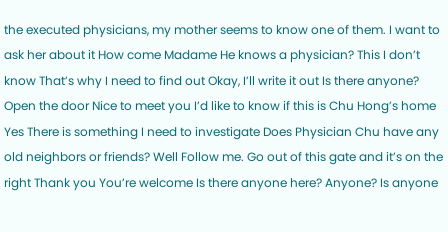the executed physicians, my mother seems to know one of them. I want to ask her about it How come Madame He knows a physician? This I don’t know That’s why I need to find out Okay, I’ll write it out Is there anyone? Open the door Nice to meet you I’d like to know if this is Chu Hong’s home Yes There is something I need to investigate Does Physician Chu have any old neighbors or friends? Well Follow me. Go out of this gate and it’s on the right Thank you You’re welcome Is there anyone here? Anyone? Is anyone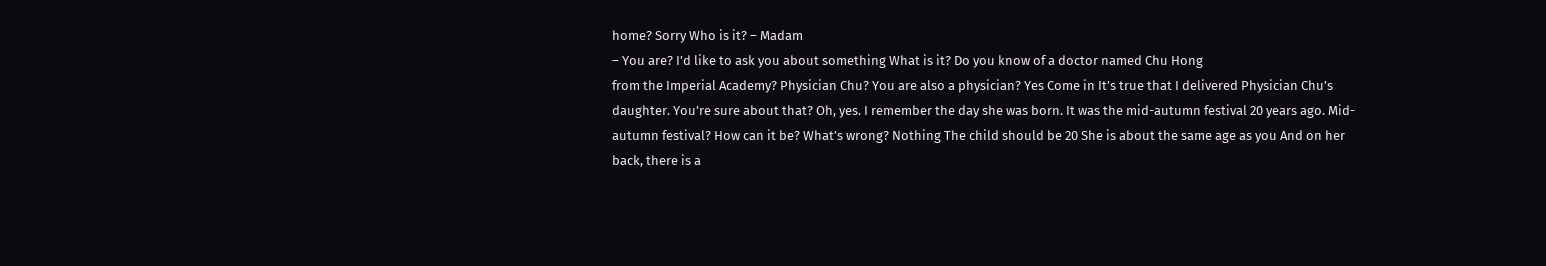home? Sorry Who is it? – Madam
– You are? I’d like to ask you about something What is it? Do you know of a doctor named Chu Hong
from the Imperial Academy? Physician Chu? You are also a physician? Yes Come in It’s true that I delivered Physician Chu’s daughter. You’re sure about that? Oh, yes. I remember the day she was born. It was the mid-autumn festival 20 years ago. Mid-autumn festival? How can it be? What’s wrong? Nothing The child should be 20 She is about the same age as you And on her back, there is a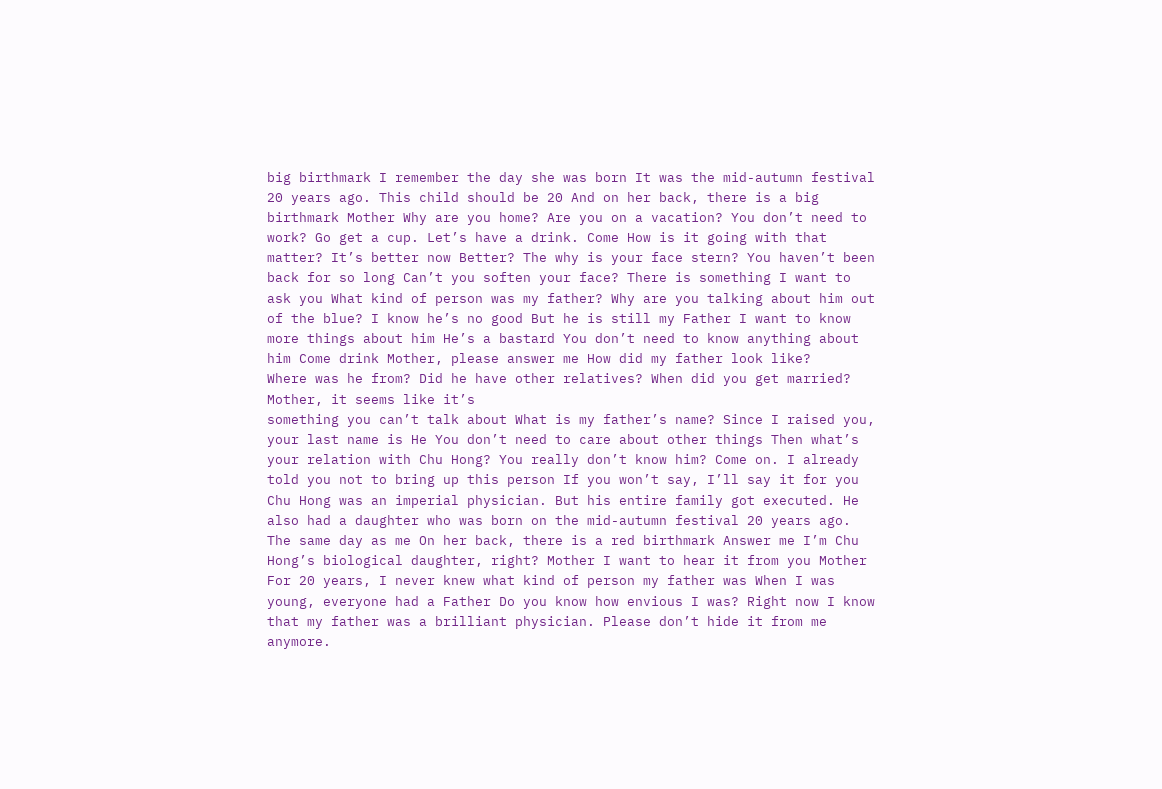big birthmark I remember the day she was born It was the mid-autumn festival 20 years ago. This child should be 20 And on her back, there is a big birthmark Mother Why are you home? Are you on a vacation? You don’t need to work? Go get a cup. Let’s have a drink. Come How is it going with that matter? It’s better now Better? The why is your face stern? You haven’t been back for so long Can’t you soften your face? There is something I want to ask you What kind of person was my father? Why are you talking about him out of the blue? I know he’s no good But he is still my Father I want to know more things about him He’s a bastard You don’t need to know anything about him Come drink Mother, please answer me How did my father look like?
Where was he from? Did he have other relatives? When did you get married? Mother, it seems like it’s
something you can’t talk about What is my father’s name? Since I raised you, your last name is He You don’t need to care about other things Then what’s your relation with Chu Hong? You really don’t know him? Come on. I already told you not to bring up this person If you won’t say, I’ll say it for you Chu Hong was an imperial physician. But his entire family got executed. He also had a daughter who was born on the mid-autumn festival 20 years ago. The same day as me On her back, there is a red birthmark Answer me I’m Chu Hong’s biological daughter, right? Mother I want to hear it from you Mother For 20 years, I never knew what kind of person my father was When I was young, everyone had a Father Do you know how envious I was? Right now I know that my father was a brilliant physician. Please don’t hide it from me anymore.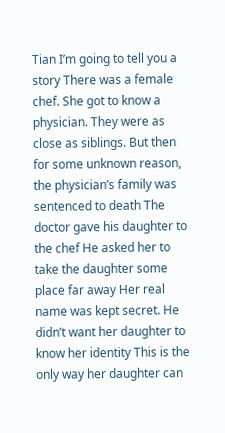Tian I’m going to tell you a story There was a female chef. She got to know a physician. They were as close as siblings. But then for some unknown reason, the physician’s family was sentenced to death The doctor gave his daughter to the chef He asked her to take the daughter some place far away Her real name was kept secret. He didn’t want her daughter to know her identity This is the only way her daughter can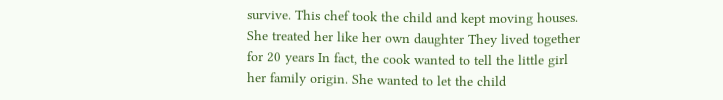survive. This chef took the child and kept moving houses. She treated her like her own daughter They lived together for 20 years In fact, the cook wanted to tell the little girl her family origin. She wanted to let the child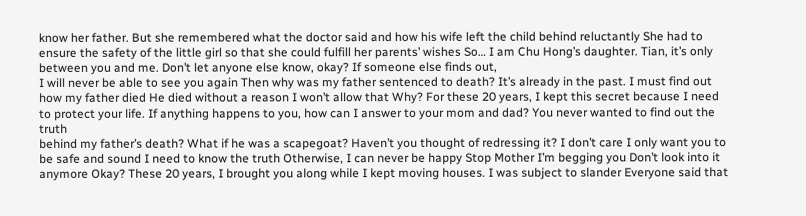know her father. But she remembered what the doctor said and how his wife left the child behind reluctantly She had to ensure the safety of the little girl so that she could fulfill her parents’ wishes So… I am Chu Hong’s daughter. Tian, it’s only between you and me. Don’t let anyone else know, okay? If someone else finds out,
I will never be able to see you again Then why was my father sentenced to death? It’s already in the past. I must find out how my father died He died without a reason I won’t allow that Why? For these 20 years, I kept this secret because I need to protect your life. If anything happens to you, how can I answer to your mom and dad? You never wanted to find out the truth
behind my father’s death? What if he was a scapegoat? Haven’t you thought of redressing it? I don’t care I only want you to be safe and sound I need to know the truth Otherwise, I can never be happy Stop Mother I’m begging you Don’t look into it anymore Okay? These 20 years, I brought you along while I kept moving houses. I was subject to slander Everyone said that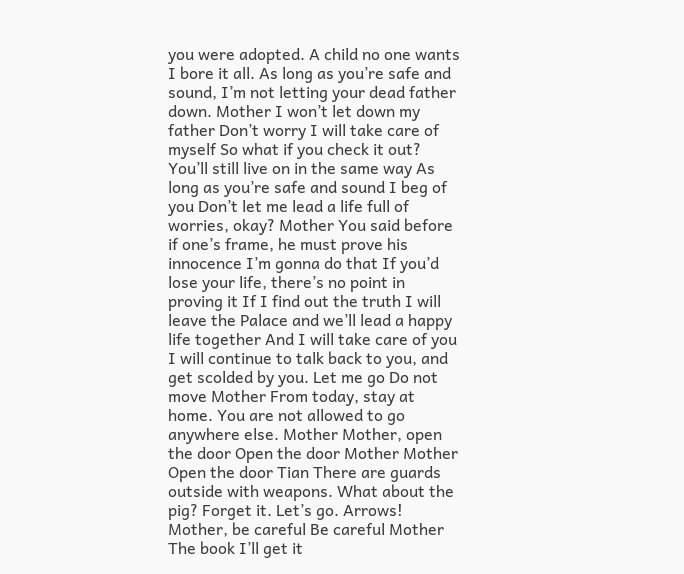you were adopted. A child no one wants I bore it all. As long as you’re safe and sound, I’m not letting your dead father down. Mother I won’t let down my father Don’t worry I will take care of myself So what if you check it out? You’ll still live on in the same way As long as you’re safe and sound I beg of you Don’t let me lead a life full of worries, okay? Mother You said before if one’s frame, he must prove his innocence I’m gonna do that If you’d lose your life, there’s no point in proving it If I find out the truth I will leave the Palace and we’ll lead a happy life together And I will take care of you I will continue to talk back to you, and get scolded by you. Let me go Do not move Mother From today, stay at home. You are not allowed to go anywhere else. Mother Mother, open the door Open the door Mother Mother Open the door Tian There are guards outside with weapons. What about the pig? Forget it. Let’s go. Arrows! Mother, be careful Be careful Mother The book I’ll get it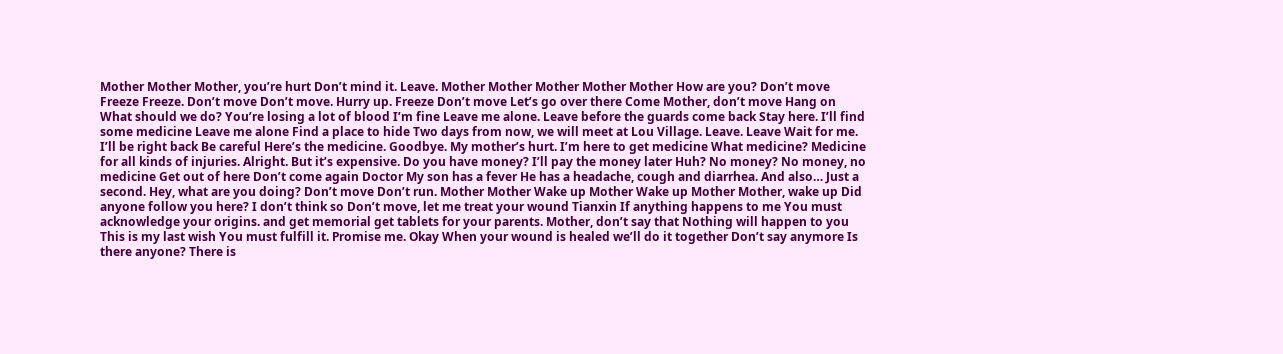Mother Mother Mother, you’re hurt Don’t mind it. Leave. Mother Mother Mother Mother Mother How are you? Don’t move Freeze Freeze. Don’t move Don’t move. Hurry up. Freeze Don’t move Let’s go over there Come Mother, don’t move Hang on What should we do? You’re losing a lot of blood I’m fine Leave me alone. Leave before the guards come back Stay here. I’ll find some medicine Leave me alone Find a place to hide Two days from now, we will meet at Lou Village. Leave. Leave Wait for me. I’ll be right back Be careful Here’s the medicine. Goodbye. My mother’s hurt. I’m here to get medicine What medicine? Medicine for all kinds of injuries. Alright. But it’s expensive. Do you have money? I’ll pay the money later Huh? No money? No money, no medicine Get out of here Don’t come again Doctor My son has a fever He has a headache, cough and diarrhea. And also… Just a second. Hey, what are you doing? Don’t move Don’t run. Mother Mother Wake up Mother Wake up Mother Mother, wake up Did anyone follow you here? I don’t think so Don’t move, let me treat your wound Tianxin If anything happens to me You must acknowledge your origins. and get memorial get tablets for your parents. Mother, don’t say that Nothing will happen to you This is my last wish You must fulfill it. Promise me. Okay When your wound is healed we’ll do it together Don’t say anymore Is there anyone? There is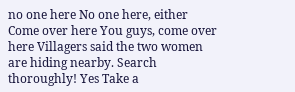no one here No one here, either Come over here You guys, come over here Villagers said the two women are hiding nearby. Search thoroughly! Yes Take a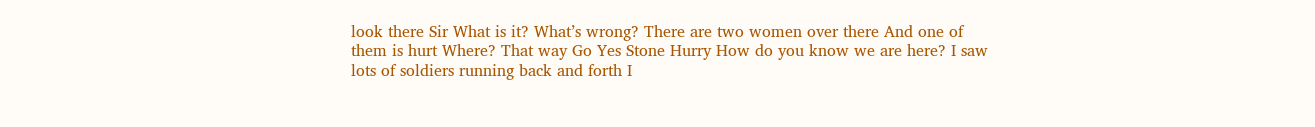look there Sir What is it? What’s wrong? There are two women over there And one of them is hurt Where? That way Go Yes Stone Hurry How do you know we are here? I saw lots of soldiers running back and forth I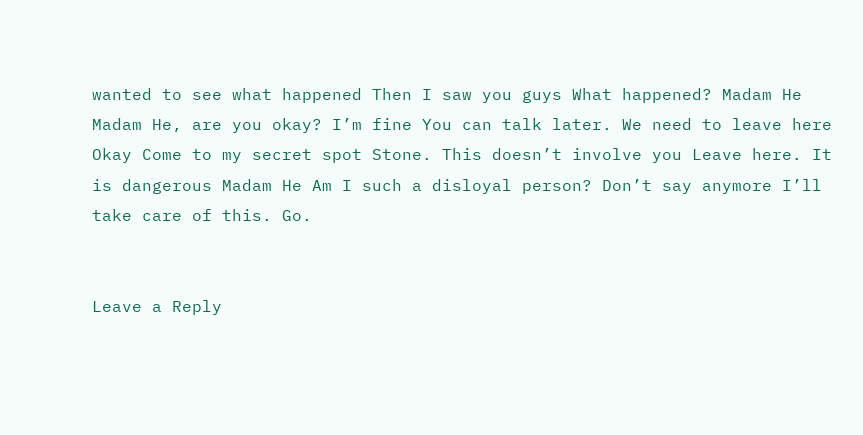wanted to see what happened Then I saw you guys What happened? Madam He Madam He, are you okay? I’m fine You can talk later. We need to leave here Okay Come to my secret spot Stone. This doesn’t involve you Leave here. It is dangerous Madam He Am I such a disloyal person? Don’t say anymore I’ll take care of this. Go.


Leave a Reply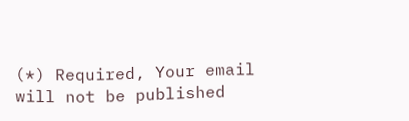(*) Required, Your email will not be published